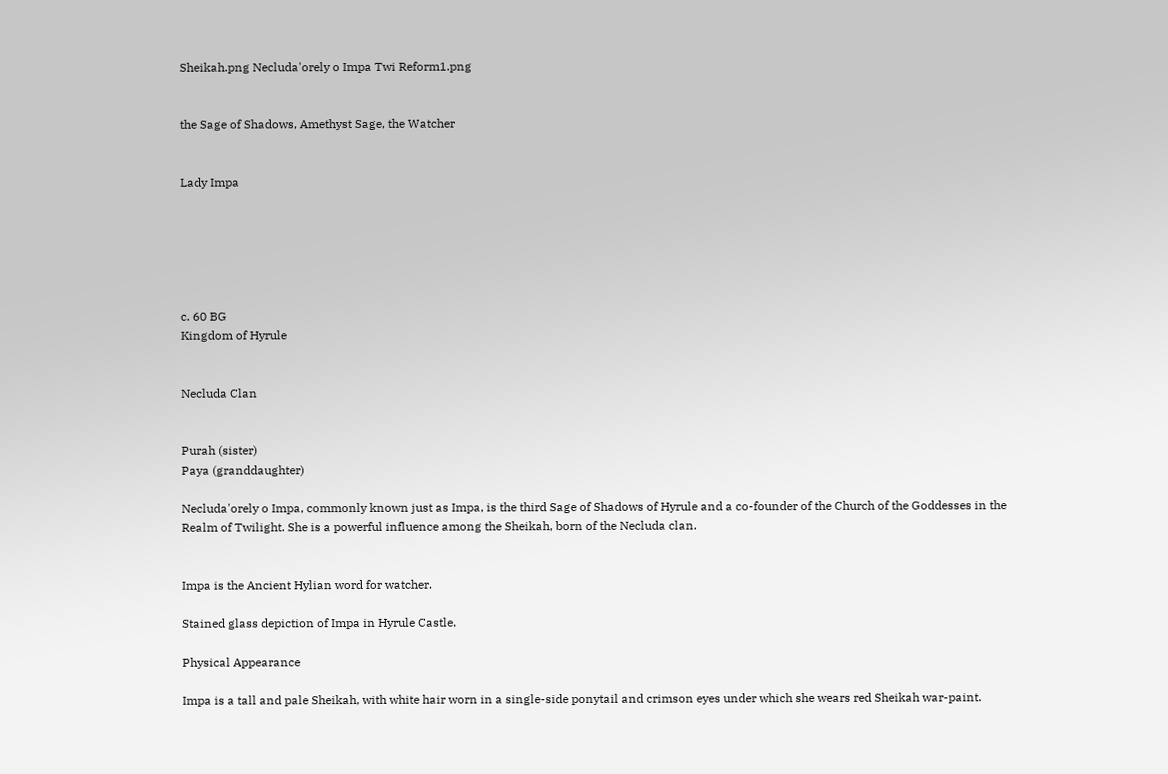Sheikah.png Necluda'orely o Impa Twi Reform1.png


the Sage of Shadows, Amethyst Sage, the Watcher


Lady Impa






c. 60 BG
Kingdom of Hyrule


Necluda Clan


Purah (sister)
Paya (granddaughter)

Necluda'orely o Impa, commonly known just as Impa, is the third Sage of Shadows of Hyrule and a co-founder of the Church of the Goddesses in the Realm of Twilight. She is a powerful influence among the Sheikah, born of the Necluda clan.


Impa is the Ancient Hylian word for watcher.

Stained glass depiction of Impa in Hyrule Castle.

Physical Appearance

Impa is a tall and pale Sheikah, with white hair worn in a single-side ponytail and crimson eyes under which she wears red Sheikah war-paint.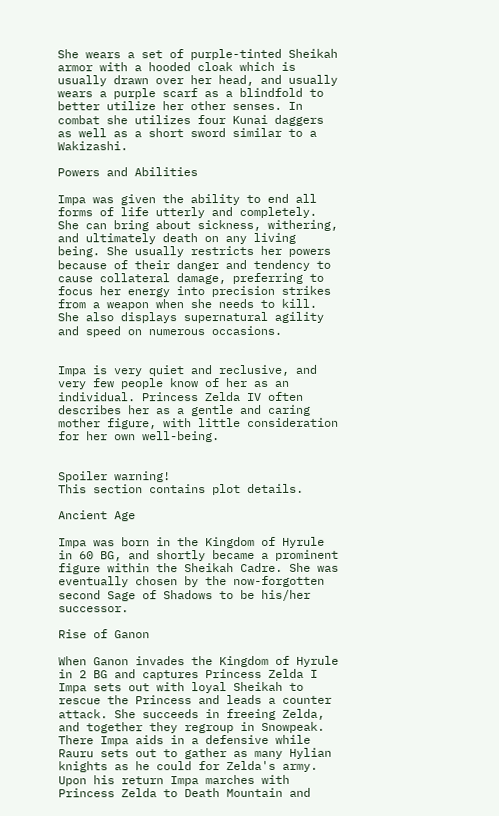She wears a set of purple-tinted Sheikah armor with a hooded cloak which is usually drawn over her head, and usually wears a purple scarf as a blindfold to better utilize her other senses. In combat she utilizes four Kunai daggers as well as a short sword similar to a Wakizashi.

Powers and Abilities

Impa was given the ability to end all forms of life utterly and completely. She can bring about sickness, withering, and ultimately death on any living being. She usually restricts her powers because of their danger and tendency to cause collateral damage, preferring to focus her energy into precision strikes from a weapon when she needs to kill. She also displays supernatural agility and speed on numerous occasions.


Impa is very quiet and reclusive, and very few people know of her as an individual. Princess Zelda IV often describes her as a gentle and caring mother figure, with little consideration for her own well-being.


Spoiler warning!
This section contains plot details.

Ancient Age

Impa was born in the Kingdom of Hyrule in 60 BG, and shortly became a prominent figure within the Sheikah Cadre. She was eventually chosen by the now-forgotten second Sage of Shadows to be his/her successor.

Rise of Ganon

When Ganon invades the Kingdom of Hyrule in 2 BG and captures Princess Zelda I Impa sets out with loyal Sheikah to rescue the Princess and leads a counter attack. She succeeds in freeing Zelda, and together they regroup in Snowpeak. There Impa aids in a defensive while Rauru sets out to gather as many Hylian knights as he could for Zelda's army. Upon his return Impa marches with Princess Zelda to Death Mountain and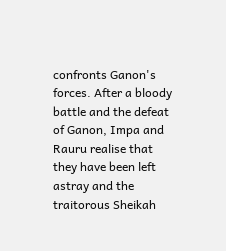confronts Ganon's forces. After a bloody battle and the defeat of Ganon, Impa and Rauru realise that they have been left astray and the traitorous Sheikah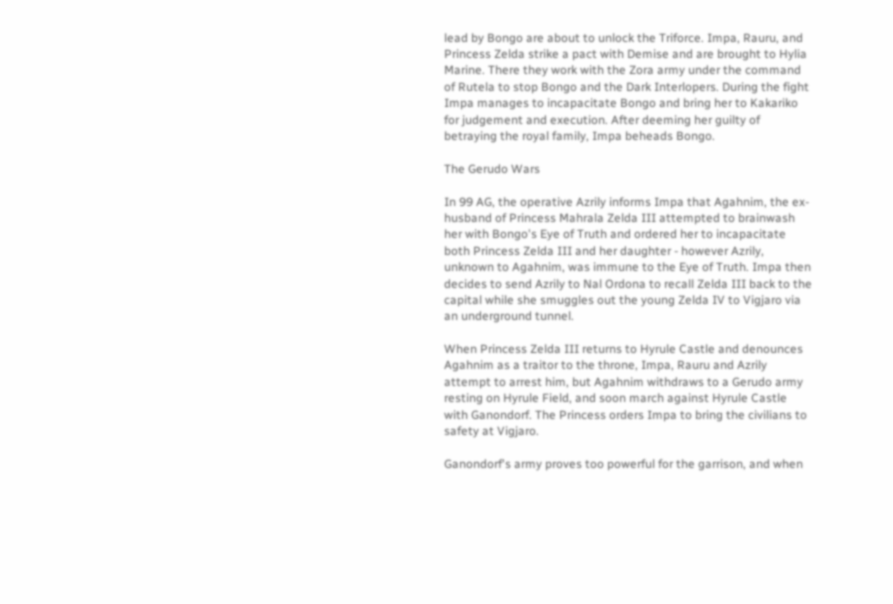lead by Bongo are about to unlock the Triforce. Impa, Rauru, and Princess Zelda strike a pact with Demise and are brought to Hylia Marine. There they work with the Zora army under the command of Rutela to stop Bongo and the Dark Interlopers. During the fight Impa manages to incapacitate Bongo and bring her to Kakariko for judgement and execution. After deeming her guilty of betraying the royal family, Impa beheads Bongo.

The Gerudo Wars

In 99 AG, the operative Azrily informs Impa that Agahnim, the ex-husband of Princess Mahrala Zelda III attempted to brainwash her with Bongo's Eye of Truth and ordered her to incapacitate both Princess Zelda III and her daughter - however Azrily, unknown to Agahnim, was immune to the Eye of Truth. Impa then decides to send Azrily to Nal Ordona to recall Zelda III back to the capital while she smuggles out the young Zelda IV to Vigjaro via an underground tunnel.

When Princess Zelda III returns to Hyrule Castle and denounces Agahnim as a traitor to the throne, Impa, Rauru and Azrily attempt to arrest him, but Agahnim withdraws to a Gerudo army resting on Hyrule Field, and soon march against Hyrule Castle with Ganondorf. The Princess orders Impa to bring the civilians to safety at Vigjaro.

Ganondorf's army proves too powerful for the garrison, and when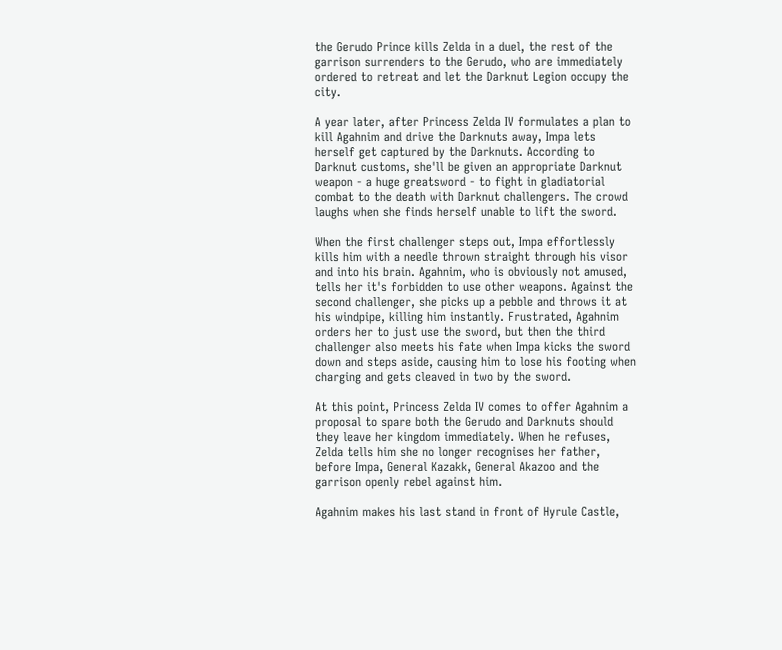the Gerudo Prince kills Zelda in a duel, the rest of the garrison surrenders to the Gerudo, who are immediately ordered to retreat and let the Darknut Legion occupy the city.

A year later, after Princess Zelda IV formulates a plan to kill Agahnim and drive the Darknuts away, Impa lets herself get captured by the Darknuts. According to Darknut customs, she'll be given an appropriate Darknut weapon - a huge greatsword - to fight in gladiatorial combat to the death with Darknut challengers. The crowd laughs when she finds herself unable to lift the sword.

When the first challenger steps out, Impa effortlessly kills him with a needle thrown straight through his visor and into his brain. Agahnim, who is obviously not amused, tells her it's forbidden to use other weapons. Against the second challenger, she picks up a pebble and throws it at his windpipe, killing him instantly. Frustrated, Agahnim orders her to just use the sword, but then the third challenger also meets his fate when Impa kicks the sword down and steps aside, causing him to lose his footing when charging and gets cleaved in two by the sword.

At this point, Princess Zelda IV comes to offer Agahnim a proposal to spare both the Gerudo and Darknuts should they leave her kingdom immediately. When he refuses, Zelda tells him she no longer recognises her father, before Impa, General Kazakk, General Akazoo and the garrison openly rebel against him.

Agahnim makes his last stand in front of Hyrule Castle,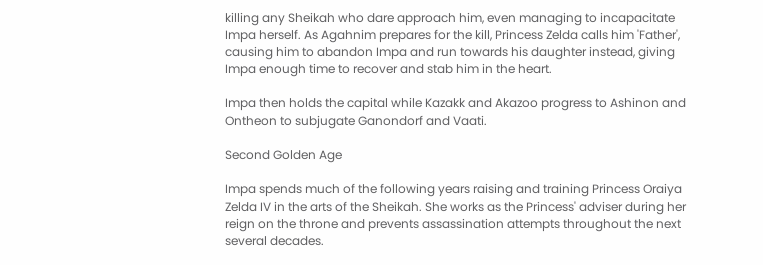killing any Sheikah who dare approach him, even managing to incapacitate Impa herself. As Agahnim prepares for the kill, Princess Zelda calls him 'Father', causing him to abandon Impa and run towards his daughter instead, giving Impa enough time to recover and stab him in the heart.

Impa then holds the capital while Kazakk and Akazoo progress to Ashinon and Ontheon to subjugate Ganondorf and Vaati.

Second Golden Age

Impa spends much of the following years raising and training Princess Oraiya Zelda IV in the arts of the Sheikah. She works as the Princess' adviser during her reign on the throne and prevents assassination attempts throughout the next several decades.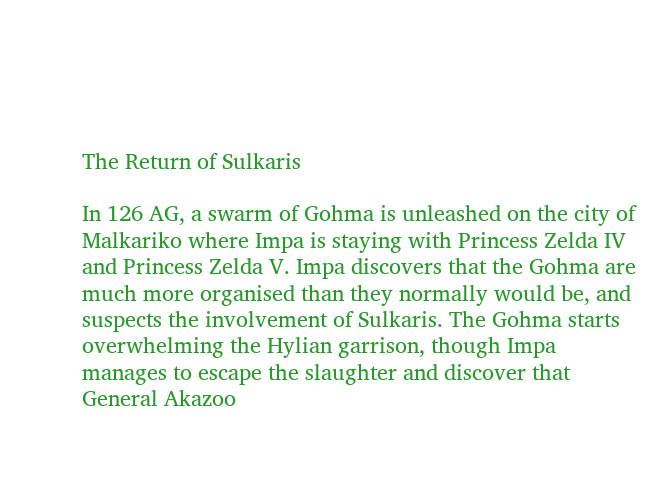The Return of Sulkaris

In 126 AG, a swarm of Gohma is unleashed on the city of Malkariko where Impa is staying with Princess Zelda IV and Princess Zelda V. Impa discovers that the Gohma are much more organised than they normally would be, and suspects the involvement of Sulkaris. The Gohma starts overwhelming the Hylian garrison, though Impa manages to escape the slaughter and discover that General Akazoo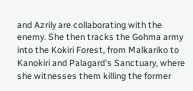and Azrily are collaborating with the enemy. She then tracks the Gohma army into the Kokiri Forest, from Malkariko to Kanokiri and Palagard's Sanctuary, where she witnesses them killing the former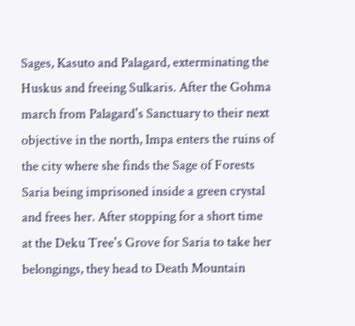Sages, Kasuto and Palagard, exterminating the Huskus and freeing Sulkaris. After the Gohma march from Palagard's Sanctuary to their next objective in the north, Impa enters the ruins of the city where she finds the Sage of Forests Saria being imprisoned inside a green crystal and frees her. After stopping for a short time at the Deku Tree's Grove for Saria to take her belongings, they head to Death Mountain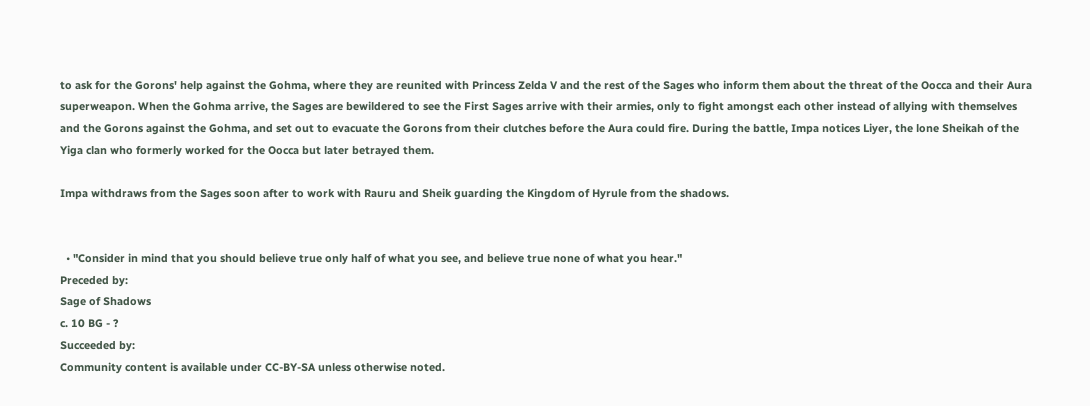to ask for the Gorons' help against the Gohma, where they are reunited with Princess Zelda V and the rest of the Sages who inform them about the threat of the Oocca and their Aura superweapon. When the Gohma arrive, the Sages are bewildered to see the First Sages arrive with their armies, only to fight amongst each other instead of allying with themselves and the Gorons against the Gohma, and set out to evacuate the Gorons from their clutches before the Aura could fire. During the battle, Impa notices Liyer, the lone Sheikah of the Yiga clan who formerly worked for the Oocca but later betrayed them.

Impa withdraws from the Sages soon after to work with Rauru and Sheik guarding the Kingdom of Hyrule from the shadows.


  • "Consider in mind that you should believe true only half of what you see, and believe true none of what you hear."
Preceded by:
Sage of Shadows
c. 10 BG - ?
Succeeded by:
Community content is available under CC-BY-SA unless otherwise noted.